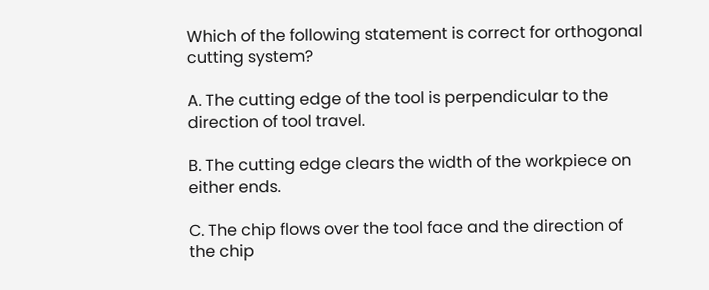Which of the following statement is correct for orthogonal cutting system?

A. The cutting edge of the tool is perpendicular to the direction of tool travel.

B. The cutting edge clears the width of the workpiece on either ends.

C. The chip flows over the tool face and the direction of the chip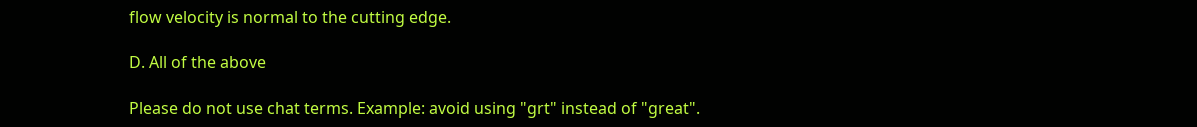flow velocity is normal to the cutting edge.

D. All of the above

Please do not use chat terms. Example: avoid using "grt" instead of "great".